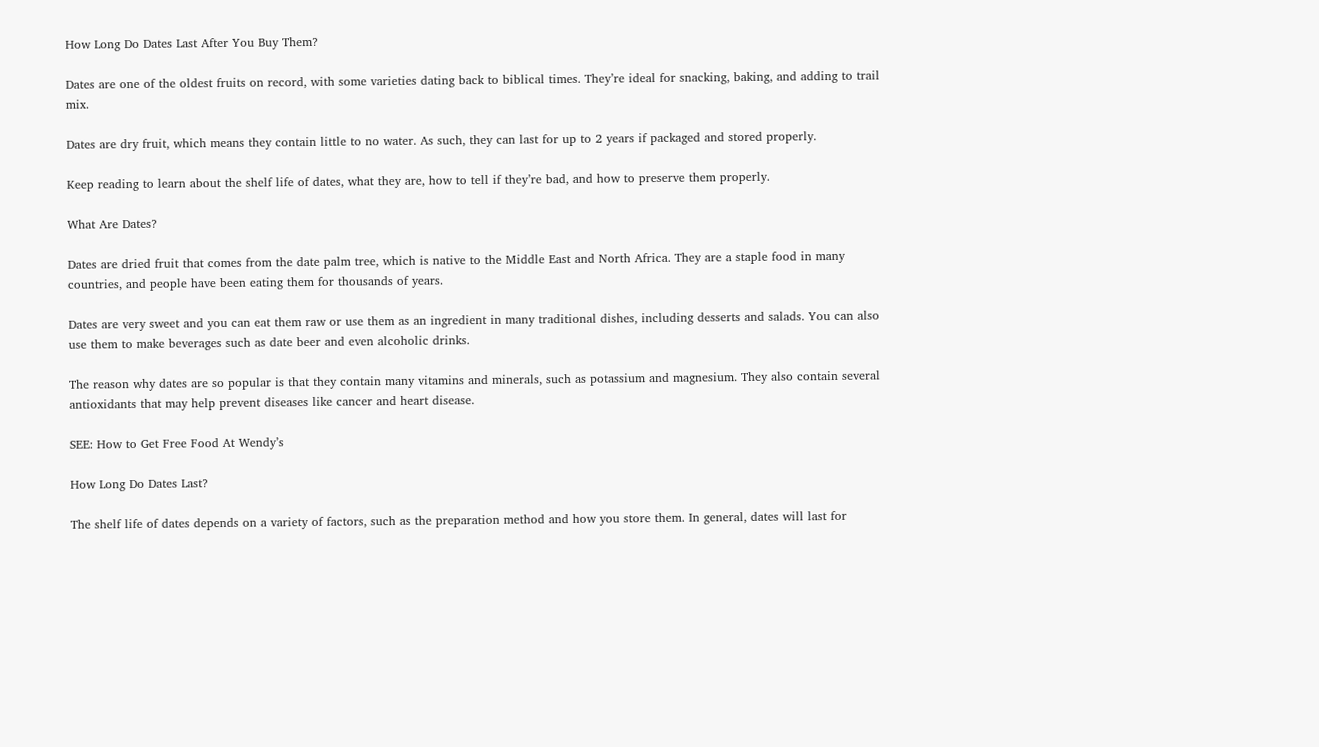How Long Do Dates Last After You Buy Them?

Dates are one of the oldest fruits on record, with some varieties dating back to biblical times. They’re ideal for snacking, baking, and adding to trail mix.

Dates are dry fruit, which means they contain little to no water. As such, they can last for up to 2 years if packaged and stored properly.

Keep reading to learn about the shelf life of dates, what they are, how to tell if they’re bad, and how to preserve them properly.

What Are Dates?

Dates are dried fruit that comes from the date palm tree, which is native to the Middle East and North Africa. They are a staple food in many countries, and people have been eating them for thousands of years.

Dates are very sweet and you can eat them raw or use them as an ingredient in many traditional dishes, including desserts and salads. You can also use them to make beverages such as date beer and even alcoholic drinks.

The reason why dates are so popular is that they contain many vitamins and minerals, such as potassium and magnesium. They also contain several antioxidants that may help prevent diseases like cancer and heart disease.

SEE: How to Get Free Food At Wendy’s

How Long Do Dates Last?

The shelf life of dates depends on a variety of factors, such as the preparation method and how you store them. In general, dates will last for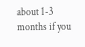about 1-3 months if you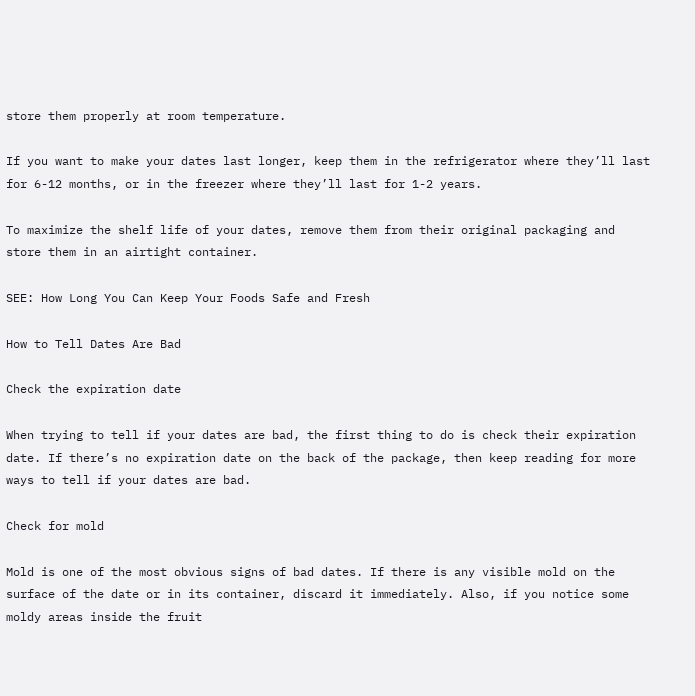store them properly at room temperature.

If you want to make your dates last longer, keep them in the refrigerator where they’ll last for 6-12 months, or in the freezer where they’ll last for 1-2 years.

To maximize the shelf life of your dates, remove them from their original packaging and store them in an airtight container.

SEE: How Long You Can Keep Your Foods Safe and Fresh

How to Tell Dates Are Bad

Check the expiration date

When trying to tell if your dates are bad, the first thing to do is check their expiration date. If there’s no expiration date on the back of the package, then keep reading for more ways to tell if your dates are bad.

Check for mold

Mold is one of the most obvious signs of bad dates. If there is any visible mold on the surface of the date or in its container, discard it immediately. Also, if you notice some moldy areas inside the fruit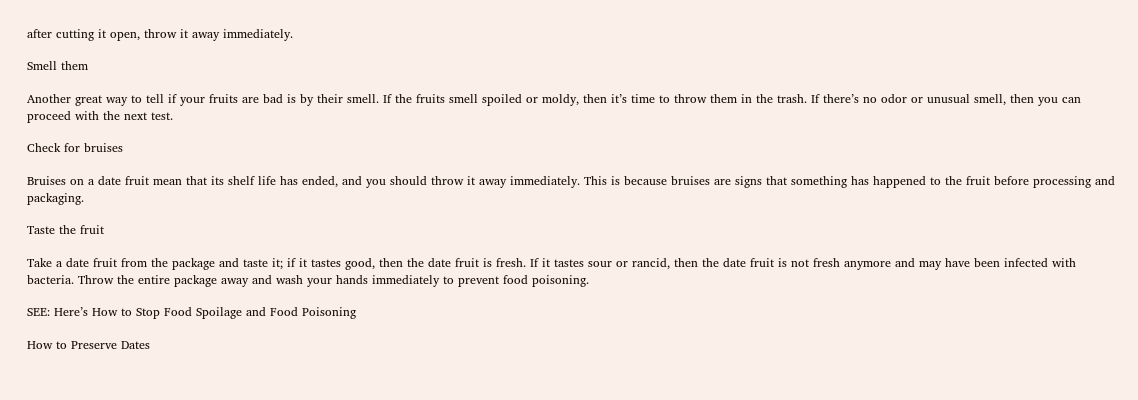after cutting it open, throw it away immediately.

Smell them

Another great way to tell if your fruits are bad is by their smell. If the fruits smell spoiled or moldy, then it’s time to throw them in the trash. If there’s no odor or unusual smell, then you can proceed with the next test.

Check for bruises

Bruises on a date fruit mean that its shelf life has ended, and you should throw it away immediately. This is because bruises are signs that something has happened to the fruit before processing and packaging.

Taste the fruit

Take a date fruit from the package and taste it; if it tastes good, then the date fruit is fresh. If it tastes sour or rancid, then the date fruit is not fresh anymore and may have been infected with bacteria. Throw the entire package away and wash your hands immediately to prevent food poisoning.

SEE: Here’s How to Stop Food Spoilage and Food Poisoning

How to Preserve Dates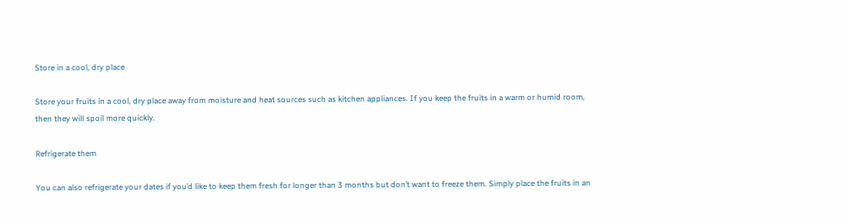Store in a cool, dry place

Store your fruits in a cool, dry place away from moisture and heat sources such as kitchen appliances. If you keep the fruits in a warm or humid room, then they will spoil more quickly.

Refrigerate them

You can also refrigerate your dates if you’d like to keep them fresh for longer than 3 months but don’t want to freeze them. Simply place the fruits in an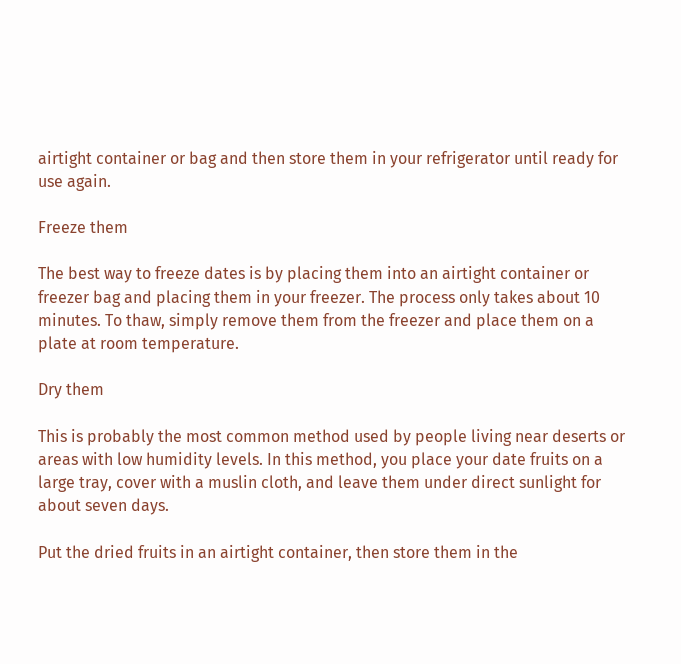airtight container or bag and then store them in your refrigerator until ready for use again.

Freeze them

The best way to freeze dates is by placing them into an airtight container or freezer bag and placing them in your freezer. The process only takes about 10 minutes. To thaw, simply remove them from the freezer and place them on a plate at room temperature.

Dry them

This is probably the most common method used by people living near deserts or areas with low humidity levels. In this method, you place your date fruits on a large tray, cover with a muslin cloth, and leave them under direct sunlight for about seven days.

Put the dried fruits in an airtight container, then store them in the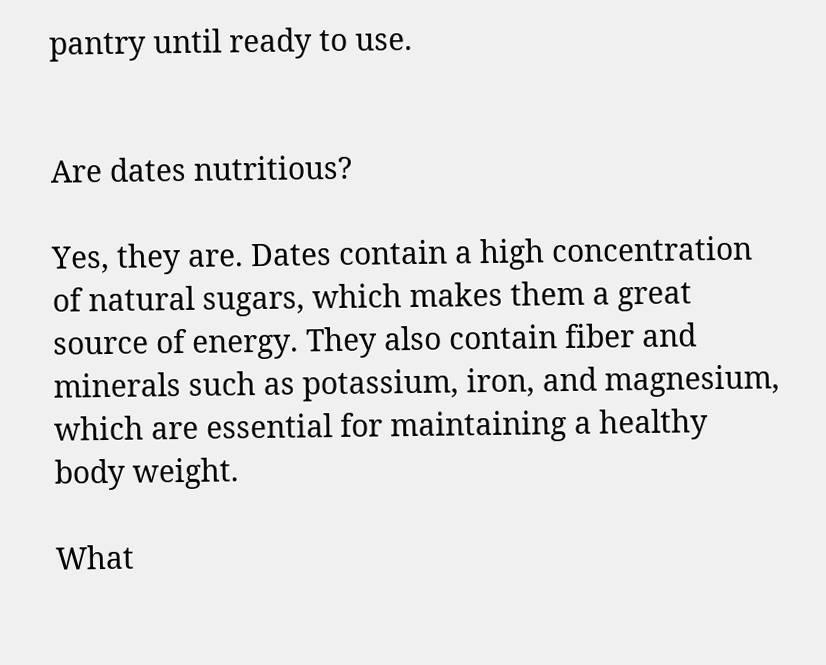pantry until ready to use.


Are dates nutritious?

Yes, they are. Dates contain a high concentration of natural sugars, which makes them a great source of energy. They also contain fiber and minerals such as potassium, iron, and magnesium, which are essential for maintaining a healthy body weight.

What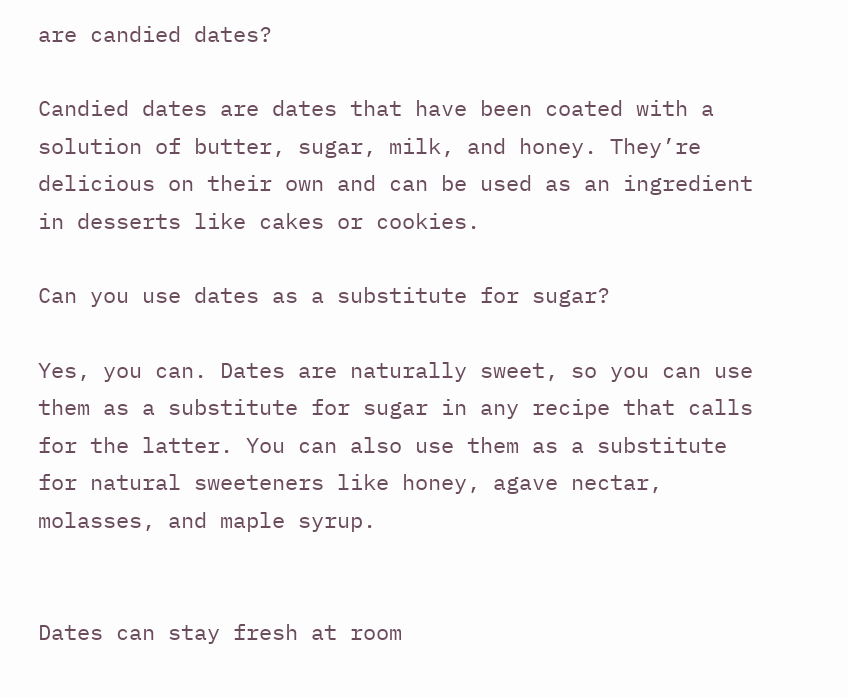are candied dates?

Candied dates are dates that have been coated with a solution of butter, sugar, milk, and honey. They’re delicious on their own and can be used as an ingredient in desserts like cakes or cookies.

Can you use dates as a substitute for sugar?

Yes, you can. Dates are naturally sweet, so you can use them as a substitute for sugar in any recipe that calls for the latter. You can also use them as a substitute for natural sweeteners like honey, agave nectar, molasses, and maple syrup.


Dates can stay fresh at room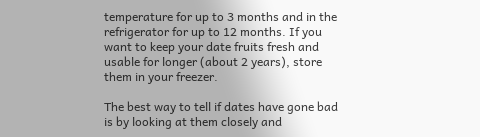temperature for up to 3 months and in the refrigerator for up to 12 months. If you want to keep your date fruits fresh and usable for longer (about 2 years), store them in your freezer.

The best way to tell if dates have gone bad is by looking at them closely and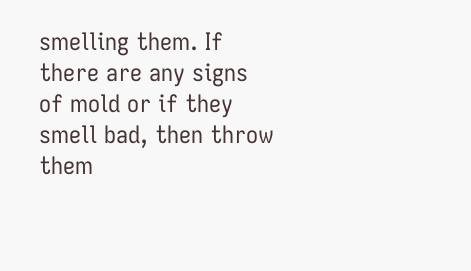smelling them. If there are any signs of mold or if they smell bad, then throw them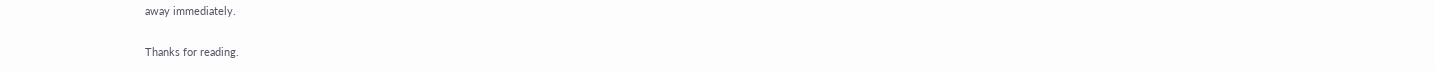away immediately.

Thanks for reading.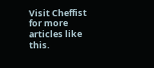Visit Cheffist for more articles like this.